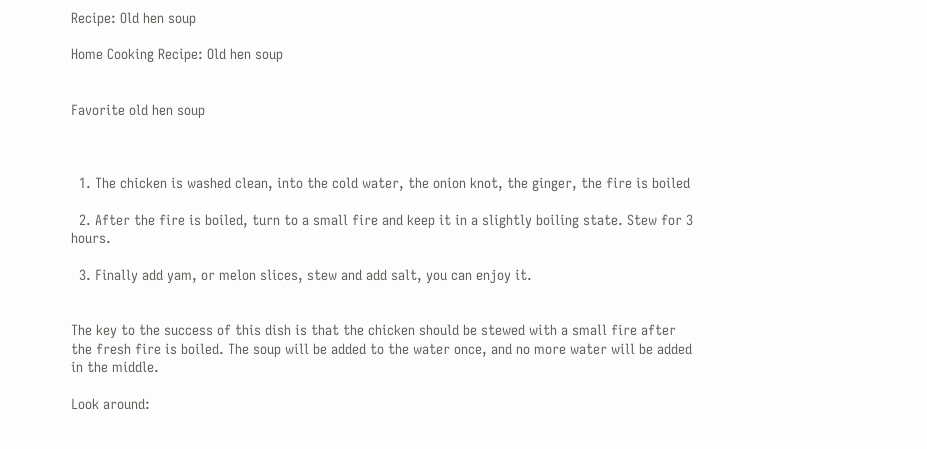Recipe: Old hen soup

Home Cooking Recipe: Old hen soup


Favorite old hen soup



  1. The chicken is washed clean, into the cold water, the onion knot, the ginger, the fire is boiled

  2. After the fire is boiled, turn to a small fire and keep it in a slightly boiling state. Stew for 3 hours.

  3. Finally add yam, or melon slices, stew and add salt, you can enjoy it.


The key to the success of this dish is that the chicken should be stewed with a small fire after the fresh fire is boiled. The soup will be added to the water once, and no more water will be added in the middle.

Look around: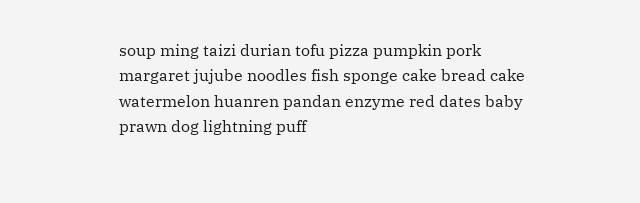soup ming taizi durian tofu pizza pumpkin pork margaret jujube noodles fish sponge cake bread cake watermelon huanren pandan enzyme red dates baby prawn dog lightning puff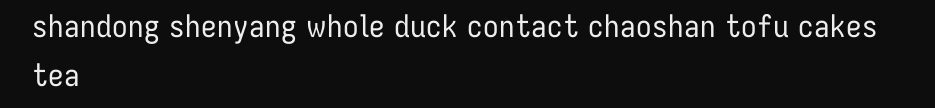shandong shenyang whole duck contact chaoshan tofu cakes tea